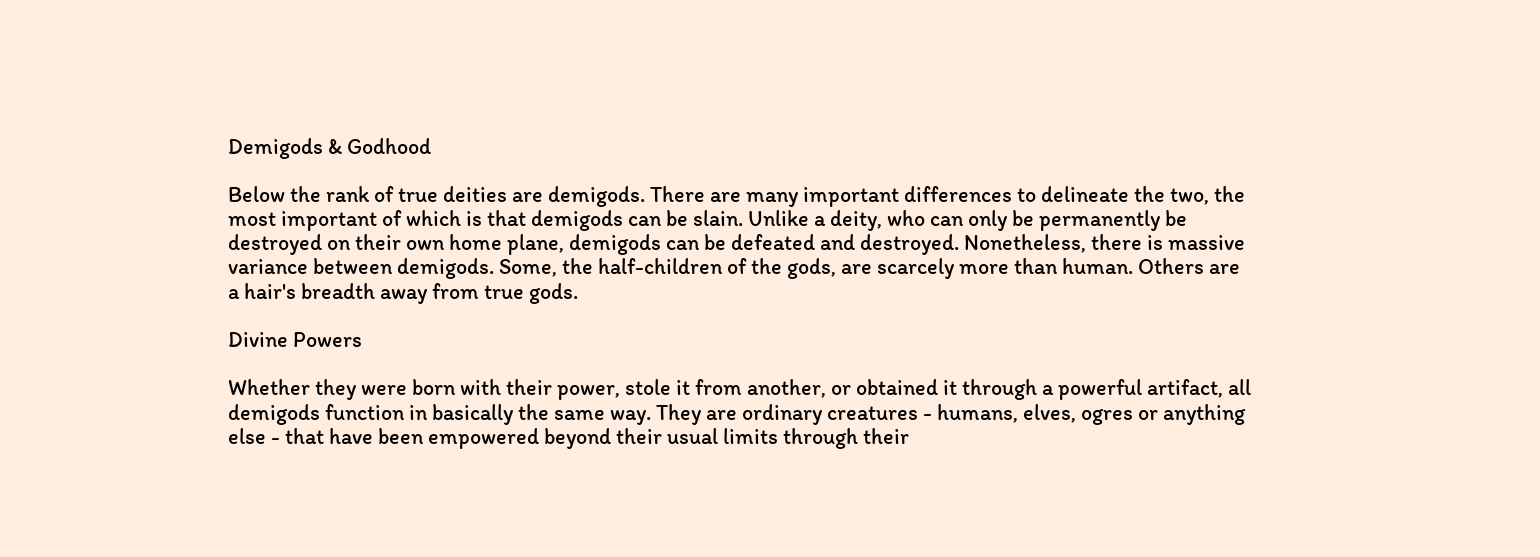Demigods & Godhood

Below the rank of true deities are demigods. There are many important differences to delineate the two, the most important of which is that demigods can be slain. Unlike a deity, who can only be permanently be destroyed on their own home plane, demigods can be defeated and destroyed. Nonetheless, there is massive variance between demigods. Some, the half-children of the gods, are scarcely more than human. Others are a hair's breadth away from true gods.

Divine Powers

Whether they were born with their power, stole it from another, or obtained it through a powerful artifact, all demigods function in basically the same way. They are ordinary creatures - humans, elves, ogres or anything else - that have been empowered beyond their usual limits through their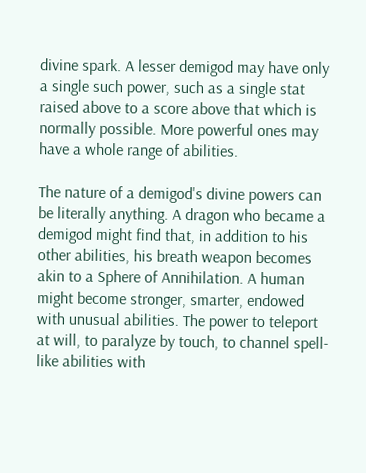divine spark. A lesser demigod may have only a single such power, such as a single stat raised above to a score above that which is normally possible. More powerful ones may have a whole range of abilities.

The nature of a demigod's divine powers can be literally anything. A dragon who became a demigod might find that, in addition to his other abilities, his breath weapon becomes akin to a Sphere of Annihilation. A human might become stronger, smarter, endowed with unusual abilities. The power to teleport at will, to paralyze by touch, to channel spell-like abilities with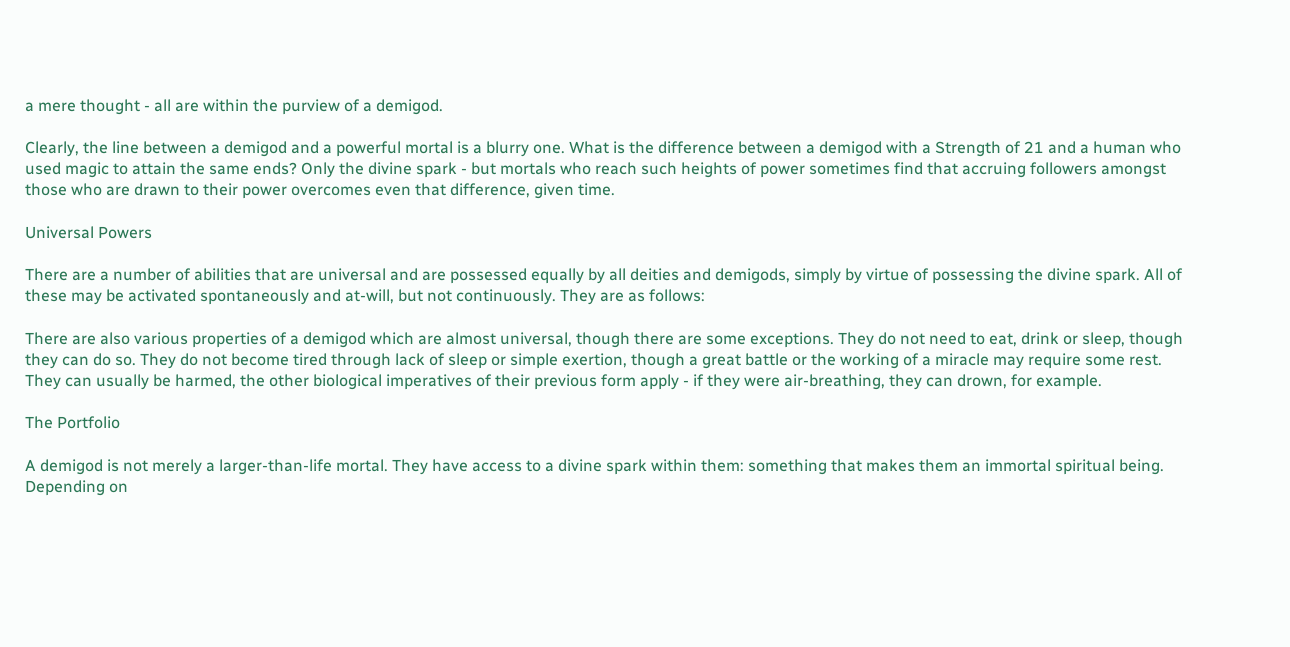a mere thought - all are within the purview of a demigod.

Clearly, the line between a demigod and a powerful mortal is a blurry one. What is the difference between a demigod with a Strength of 21 and a human who used magic to attain the same ends? Only the divine spark - but mortals who reach such heights of power sometimes find that accruing followers amongst those who are drawn to their power overcomes even that difference, given time.

Universal Powers

There are a number of abilities that are universal and are possessed equally by all deities and demigods, simply by virtue of possessing the divine spark. All of these may be activated spontaneously and at-will, but not continuously. They are as follows:

There are also various properties of a demigod which are almost universal, though there are some exceptions. They do not need to eat, drink or sleep, though they can do so. They do not become tired through lack of sleep or simple exertion, though a great battle or the working of a miracle may require some rest. They can usually be harmed, the other biological imperatives of their previous form apply - if they were air-breathing, they can drown, for example.

The Portfolio

A demigod is not merely a larger-than-life mortal. They have access to a divine spark within them: something that makes them an immortal spiritual being. Depending on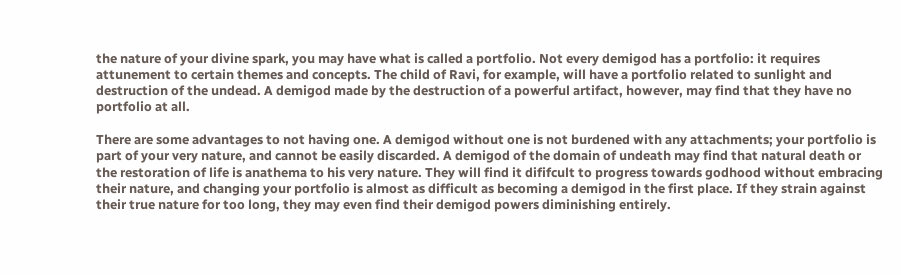the nature of your divine spark, you may have what is called a portfolio. Not every demigod has a portfolio: it requires attunement to certain themes and concepts. The child of Ravi, for example, will have a portfolio related to sunlight and destruction of the undead. A demigod made by the destruction of a powerful artifact, however, may find that they have no portfolio at all.

There are some advantages to not having one. A demigod without one is not burdened with any attachments; your portfolio is part of your very nature, and cannot be easily discarded. A demigod of the domain of undeath may find that natural death or the restoration of life is anathema to his very nature. They will find it dififcult to progress towards godhood without embracing their nature, and changing your portfolio is almost as difficult as becoming a demigod in the first place. If they strain against their true nature for too long, they may even find their demigod powers diminishing entirely.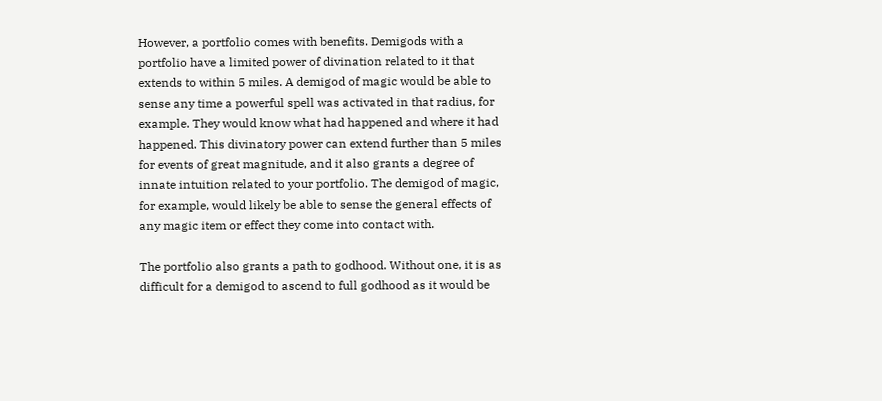However, a portfolio comes with benefits. Demigods with a portfolio have a limited power of divination related to it that extends to within 5 miles. A demigod of magic would be able to sense any time a powerful spell was activated in that radius, for example. They would know what had happened and where it had happened. This divinatory power can extend further than 5 miles for events of great magnitude, and it also grants a degree of innate intuition related to your portfolio. The demigod of magic, for example, would likely be able to sense the general effects of any magic item or effect they come into contact with.

The portfolio also grants a path to godhood. Without one, it is as difficult for a demigod to ascend to full godhood as it would be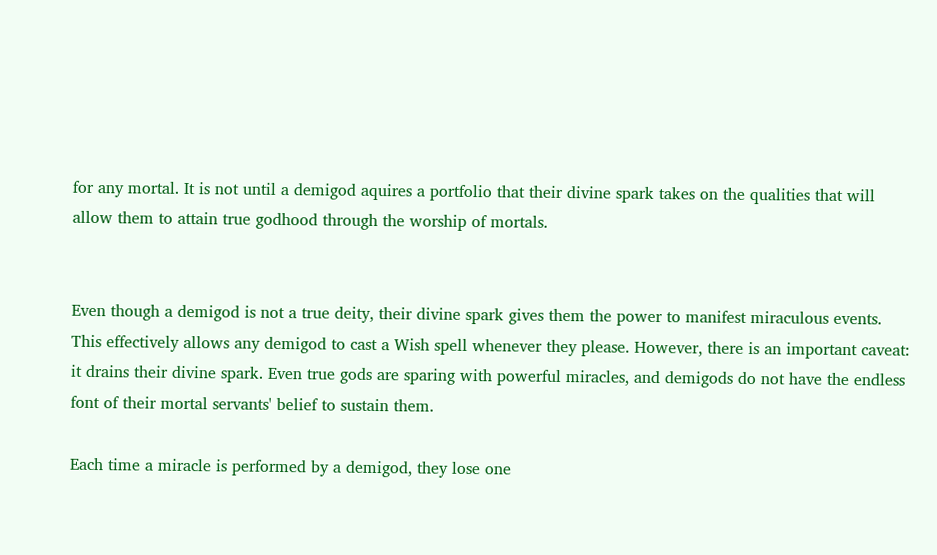for any mortal. It is not until a demigod aquires a portfolio that their divine spark takes on the qualities that will allow them to attain true godhood through the worship of mortals.


Even though a demigod is not a true deity, their divine spark gives them the power to manifest miraculous events. This effectively allows any demigod to cast a Wish spell whenever they please. However, there is an important caveat: it drains their divine spark. Even true gods are sparing with powerful miracles, and demigods do not have the endless font of their mortal servants' belief to sustain them.

Each time a miracle is performed by a demigod, they lose one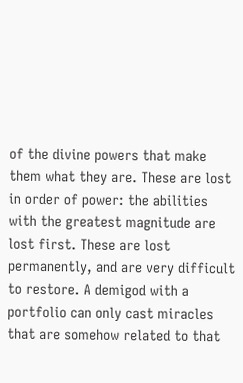of the divine powers that make them what they are. These are lost in order of power: the abilities with the greatest magnitude are lost first. These are lost permanently, and are very difficult to restore. A demigod with a portfolio can only cast miracles that are somehow related to that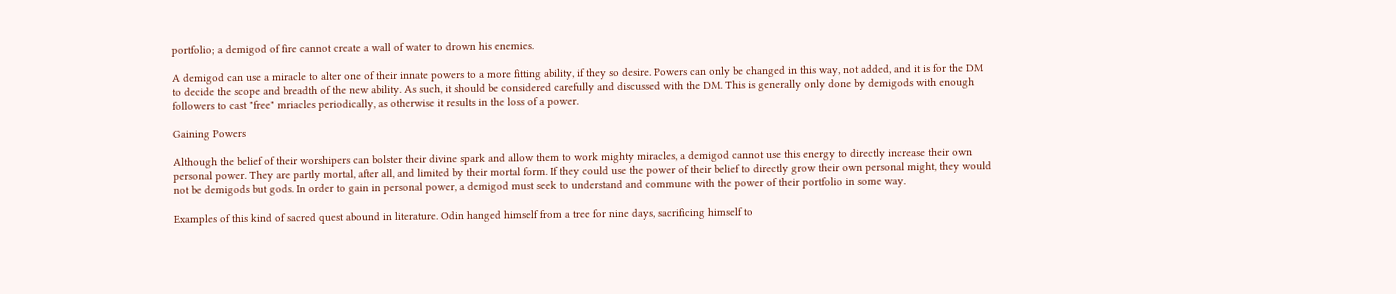portfolio; a demigod of fire cannot create a wall of water to drown his enemies.

A demigod can use a miracle to alter one of their innate powers to a more fitting ability, if they so desire. Powers can only be changed in this way, not added, and it is for the DM to decide the scope and breadth of the new ability. As such, it should be considered carefully and discussed with the DM. This is generally only done by demigods with enough followers to cast "free" mriacles periodically, as otherwise it results in the loss of a power.

Gaining Powers

Although the belief of their worshipers can bolster their divine spark and allow them to work mighty miracles, a demigod cannot use this energy to directly increase their own personal power. They are partly mortal, after all, and limited by their mortal form. If they could use the power of their belief to directly grow their own personal might, they would not be demigods but gods. In order to gain in personal power, a demigod must seek to understand and commune with the power of their portfolio in some way.

Examples of this kind of sacred quest abound in literature. Odin hanged himself from a tree for nine days, sacrificing himself to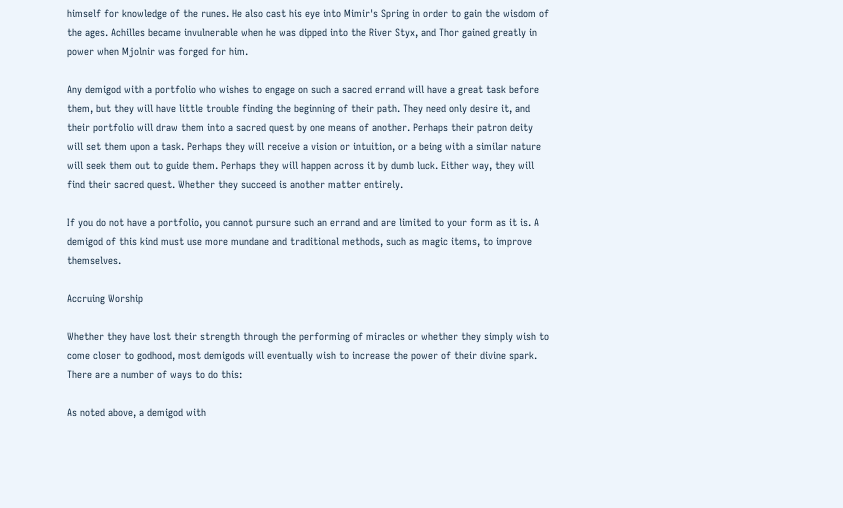himself for knowledge of the runes. He also cast his eye into Mimir's Spring in order to gain the wisdom of the ages. Achilles became invulnerable when he was dipped into the River Styx, and Thor gained greatly in power when Mjolnir was forged for him.

Any demigod with a portfolio who wishes to engage on such a sacred errand will have a great task before them, but they will have little trouble finding the beginning of their path. They need only desire it, and their portfolio will draw them into a sacred quest by one means of another. Perhaps their patron deity will set them upon a task. Perhaps they will receive a vision or intuition, or a being with a similar nature will seek them out to guide them. Perhaps they will happen across it by dumb luck. Either way, they will find their sacred quest. Whether they succeed is another matter entirely.

If you do not have a portfolio, you cannot pursure such an errand and are limited to your form as it is. A demigod of this kind must use more mundane and traditional methods, such as magic items, to improve themselves.

Accruing Worship

Whether they have lost their strength through the performing of miracles or whether they simply wish to come closer to godhood, most demigods will eventually wish to increase the power of their divine spark. There are a number of ways to do this:

As noted above, a demigod with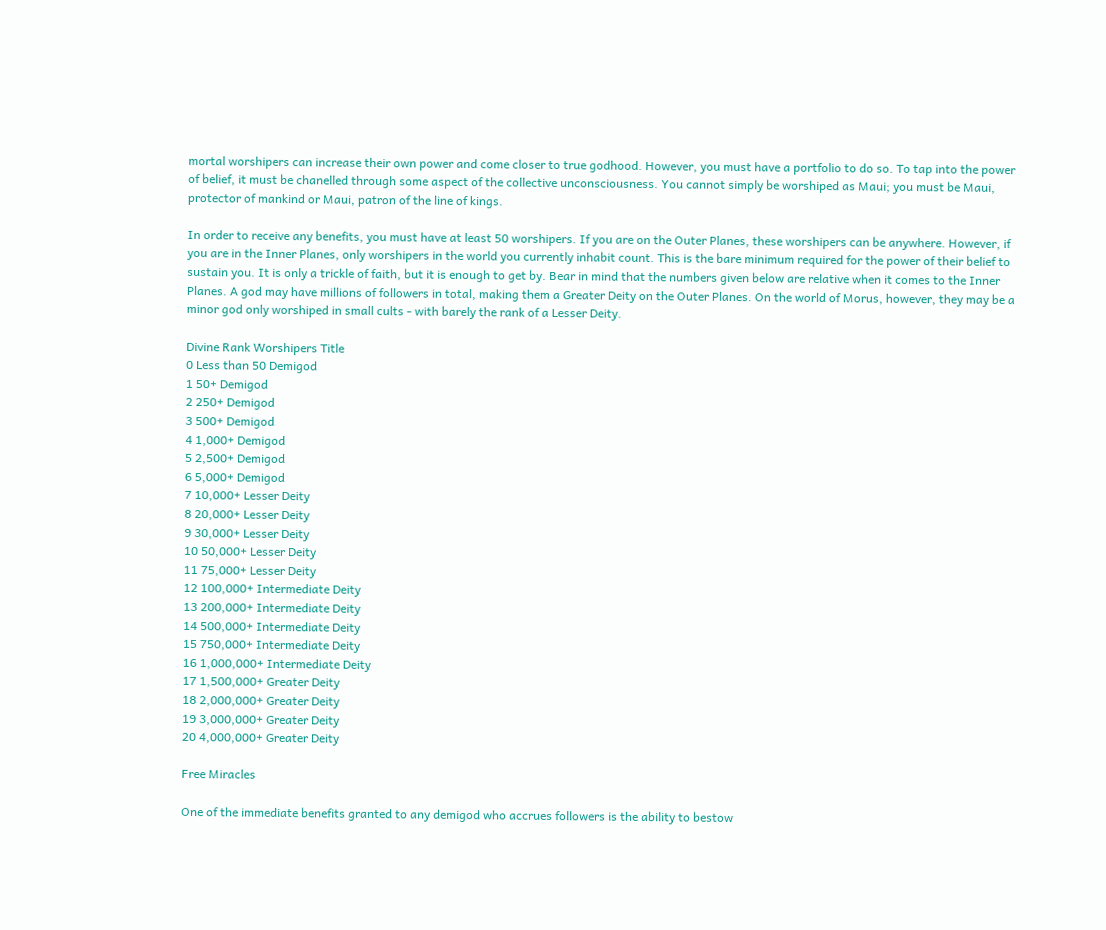mortal worshipers can increase their own power and come closer to true godhood. However, you must have a portfolio to do so. To tap into the power of belief, it must be chanelled through some aspect of the collective unconsciousness. You cannot simply be worshiped as Maui; you must be Maui, protector of mankind or Maui, patron of the line of kings.

In order to receive any benefits, you must have at least 50 worshipers. If you are on the Outer Planes, these worshipers can be anywhere. However, if you are in the Inner Planes, only worshipers in the world you currently inhabit count. This is the bare minimum required for the power of their belief to sustain you. It is only a trickle of faith, but it is enough to get by. Bear in mind that the numbers given below are relative when it comes to the Inner Planes. A god may have millions of followers in total, making them a Greater Deity on the Outer Planes. On the world of Morus, however, they may be a minor god only worshiped in small cults - with barely the rank of a Lesser Deity.

Divine Rank Worshipers Title
0 Less than 50 Demigod
1 50+ Demigod
2 250+ Demigod
3 500+ Demigod
4 1,000+ Demigod
5 2,500+ Demigod
6 5,000+ Demigod
7 10,000+ Lesser Deity
8 20,000+ Lesser Deity
9 30,000+ Lesser Deity
10 50,000+ Lesser Deity
11 75,000+ Lesser Deity
12 100,000+ Intermediate Deity
13 200,000+ Intermediate Deity
14 500,000+ Intermediate Deity
15 750,000+ Intermediate Deity
16 1,000,000+ Intermediate Deity
17 1,500,000+ Greater Deity
18 2,000,000+ Greater Deity
19 3,000,000+ Greater Deity
20 4,000,000+ Greater Deity

Free Miracles

One of the immediate benefits granted to any demigod who accrues followers is the ability to bestow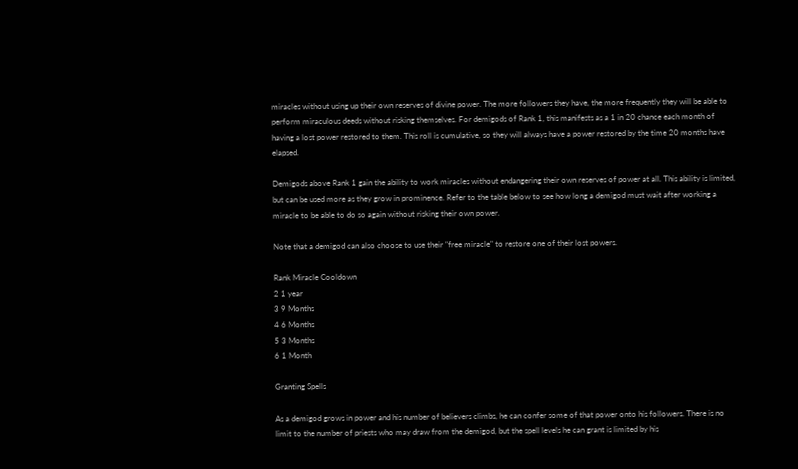miracles without using up their own reserves of divine power. The more followers they have, the more frequently they will be able to perform miraculous deeds without risking themselves. For demigods of Rank 1, this manifests as a 1 in 20 chance each month of having a lost power restored to them. This roll is cumulative, so they will always have a power restored by the time 20 months have elapsed.

Demigods above Rank 1 gain the ability to work miracles without endangering their own reserves of power at all. This ability is limited, but can be used more as they grow in prominence. Refer to the table below to see how long a demigod must wait after working a miracle to be able to do so again without risking their own power.

Note that a demigod can also choose to use their "free miracle" to restore one of their lost powers.

Rank Miracle Cooldown
2 1 year
3 9 Months
4 6 Months
5 3 Months
6 1 Month

Granting Spells

As a demigod grows in power and his number of believers climbs, he can confer some of that power onto his followers. There is no limit to the number of priests who may draw from the demigod, but the spell levels he can grant is limited by his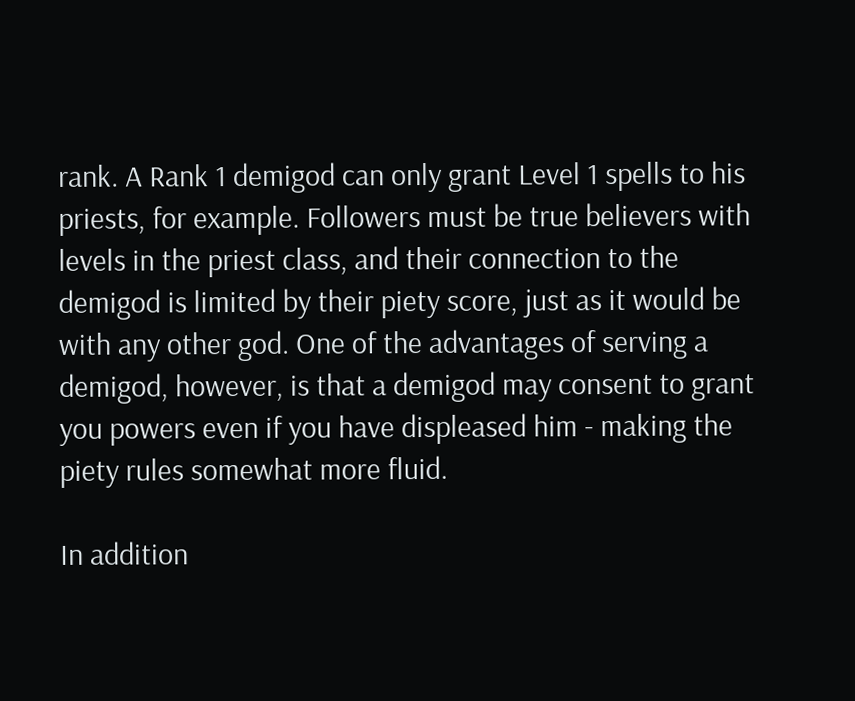rank. A Rank 1 demigod can only grant Level 1 spells to his priests, for example. Followers must be true believers with levels in the priest class, and their connection to the demigod is limited by their piety score, just as it would be with any other god. One of the advantages of serving a demigod, however, is that a demigod may consent to grant you powers even if you have displeased him - making the piety rules somewhat more fluid.

In addition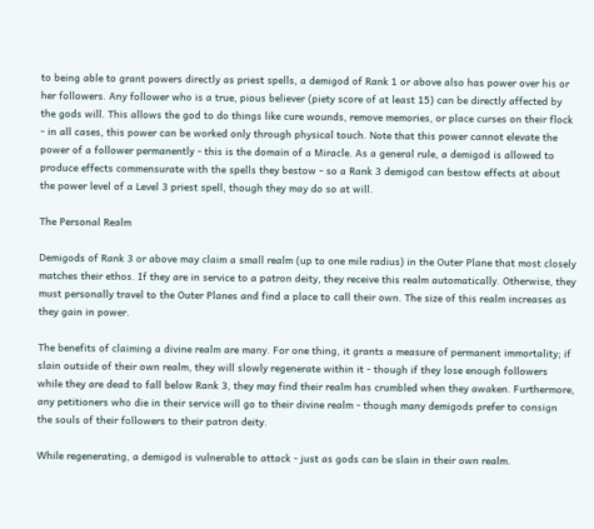to being able to grant powers directly as priest spells, a demigod of Rank 1 or above also has power over his or her followers. Any follower who is a true, pious believer (piety score of at least 15) can be directly affected by the gods will. This allows the god to do things like cure wounds, remove memories, or place curses on their flock - in all cases, this power can be worked only through physical touch. Note that this power cannot elevate the power of a follower permanently - this is the domain of a Miracle. As a general rule, a demigod is allowed to produce effects commensurate with the spells they bestow - so a Rank 3 demigod can bestow effects at about the power level of a Level 3 priest spell, though they may do so at will.

The Personal Realm

Demigods of Rank 3 or above may claim a small realm (up to one mile radius) in the Outer Plane that most closely matches their ethos. If they are in service to a patron deity, they receive this realm automatically. Otherwise, they must personally travel to the Outer Planes and find a place to call their own. The size of this realm increases as they gain in power.

The benefits of claiming a divine realm are many. For one thing, it grants a measure of permanent immortality; if slain outside of their own realm, they will slowly regenerate within it - though if they lose enough followers while they are dead to fall below Rank 3, they may find their realm has crumbled when they awaken. Furthermore, any petitioners who die in their service will go to their divine realm - though many demigods prefer to consign the souls of their followers to their patron deity.

While regenerating, a demigod is vulnerable to attack - just as gods can be slain in their own realm.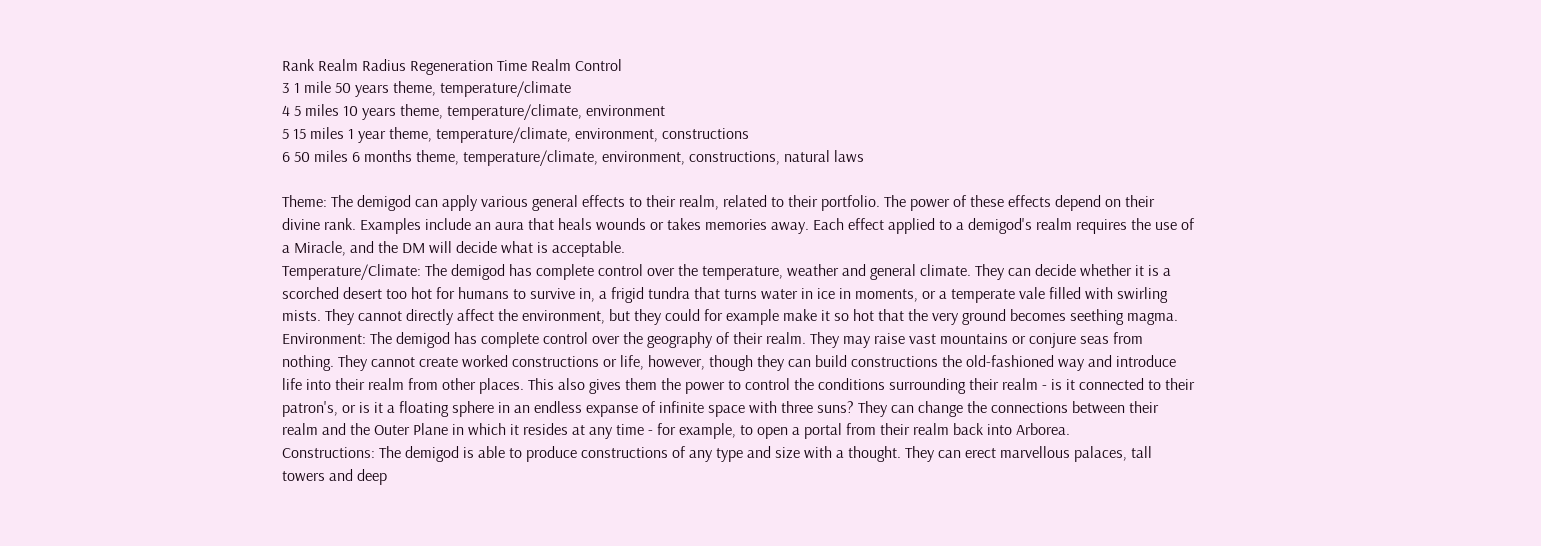Rank Realm Radius Regeneration Time Realm Control
3 1 mile 50 years theme, temperature/climate
4 5 miles 10 years theme, temperature/climate, environment
5 15 miles 1 year theme, temperature/climate, environment, constructions
6 50 miles 6 months theme, temperature/climate, environment, constructions, natural laws

Theme: The demigod can apply various general effects to their realm, related to their portfolio. The power of these effects depend on their divine rank. Examples include an aura that heals wounds or takes memories away. Each effect applied to a demigod's realm requires the use of a Miracle, and the DM will decide what is acceptable.
Temperature/Climate: The demigod has complete control over the temperature, weather and general climate. They can decide whether it is a scorched desert too hot for humans to survive in, a frigid tundra that turns water in ice in moments, or a temperate vale filled with swirling mists. They cannot directly affect the environment, but they could for example make it so hot that the very ground becomes seething magma.
Environment: The demigod has complete control over the geography of their realm. They may raise vast mountains or conjure seas from nothing. They cannot create worked constructions or life, however, though they can build constructions the old-fashioned way and introduce life into their realm from other places. This also gives them the power to control the conditions surrounding their realm - is it connected to their patron's, or is it a floating sphere in an endless expanse of infinite space with three suns? They can change the connections between their realm and the Outer Plane in which it resides at any time - for example, to open a portal from their realm back into Arborea.
Constructions: The demigod is able to produce constructions of any type and size with a thought. They can erect marvellous palaces, tall towers and deep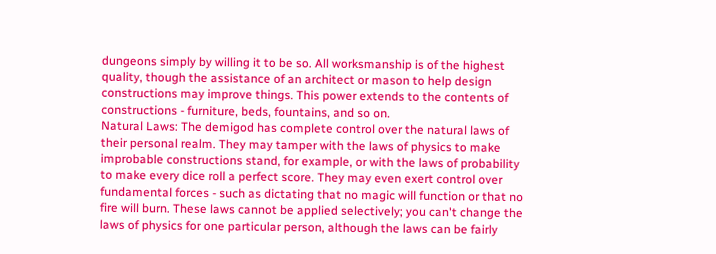dungeons simply by willing it to be so. All worksmanship is of the highest quality, though the assistance of an architect or mason to help design constructions may improve things. This power extends to the contents of constructions - furniture, beds, fountains, and so on.
Natural Laws: The demigod has complete control over the natural laws of their personal realm. They may tamper with the laws of physics to make improbable constructions stand, for example, or with the laws of probability to make every dice roll a perfect score. They may even exert control over fundamental forces - such as dictating that no magic will function or that no fire will burn. These laws cannot be applied selectively; you can't change the laws of physics for one particular person, although the laws can be fairly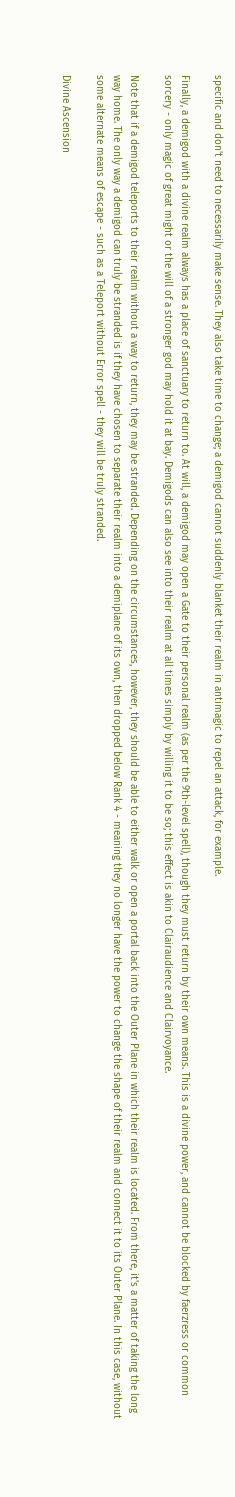specific and don't need to necessarily make sense. They also take time to change; a demigod cannot suddenly blanket their realm in antimagic to repel an attack, for example.

Finally, a demigod with a divine realm always has a place of sanctuary to return to. At will, a demigod may open a Gate to their personal realm (as per the 9th-level spell), though they must return by their own means. This is a divine power, and cannot be blocked by faerzress or common sorcery - only magic of great might or the will of a stronger god may hold it at bay. Demigods can also see into their realm at all times simply by willing it to be so; this effect is akin to Clairaudience and Clairvoyance.

Note that if a demigod teleports to their realm without a way to return, they may be stranded. Depending on the circumstances, however, they should be able to either walk or open a portal back into the Outer Plane in which their realm is located. From there, it's a matter of taking the long way home. The only way a demigod can truly be stranded is if they have chosen to separate their realm into a demiplane of its own, then dropped below Rank 4 - meaning they no longer have the power to change the shape of their realm and connect it to its Outer Plane. In this case, without some alternate means of escape - such as a Teleport without Error spell - they will be truly stranded.

Divine Ascension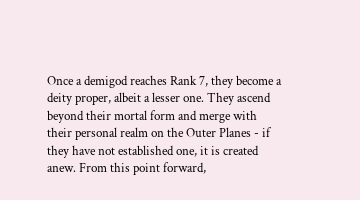Once a demigod reaches Rank 7, they become a deity proper, albeit a lesser one. They ascend beyond their mortal form and merge with their personal realm on the Outer Planes - if they have not established one, it is created anew. From this point forward,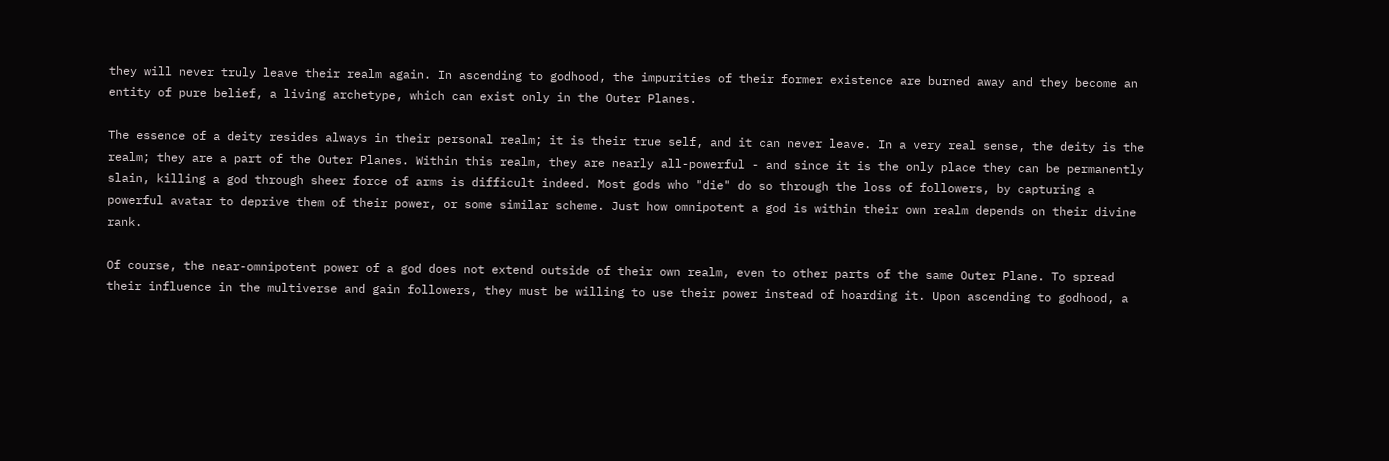they will never truly leave their realm again. In ascending to godhood, the impurities of their former existence are burned away and they become an entity of pure belief, a living archetype, which can exist only in the Outer Planes.

The essence of a deity resides always in their personal realm; it is their true self, and it can never leave. In a very real sense, the deity is the realm; they are a part of the Outer Planes. Within this realm, they are nearly all-powerful - and since it is the only place they can be permanently slain, killing a god through sheer force of arms is difficult indeed. Most gods who "die" do so through the loss of followers, by capturing a powerful avatar to deprive them of their power, or some similar scheme. Just how omnipotent a god is within their own realm depends on their divine rank.

Of course, the near-omnipotent power of a god does not extend outside of their own realm, even to other parts of the same Outer Plane. To spread their influence in the multiverse and gain followers, they must be willing to use their power instead of hoarding it. Upon ascending to godhood, a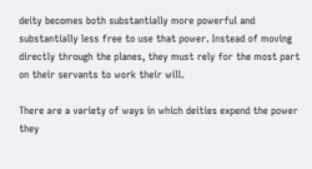deity becomes both substantially more powerful and substantially less free to use that power. Instead of moving directly through the planes, they must rely for the most part on their servants to work their will.

There are a variety of ways in which deities expend the power they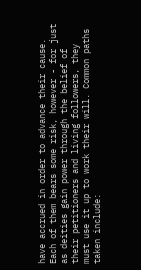have accrued in order to advance their cause. Each of them bears some risk, however - for just as deities gain power through the belief of their petitioners and living followers, they must use it up to work their will. Common paths taken include: